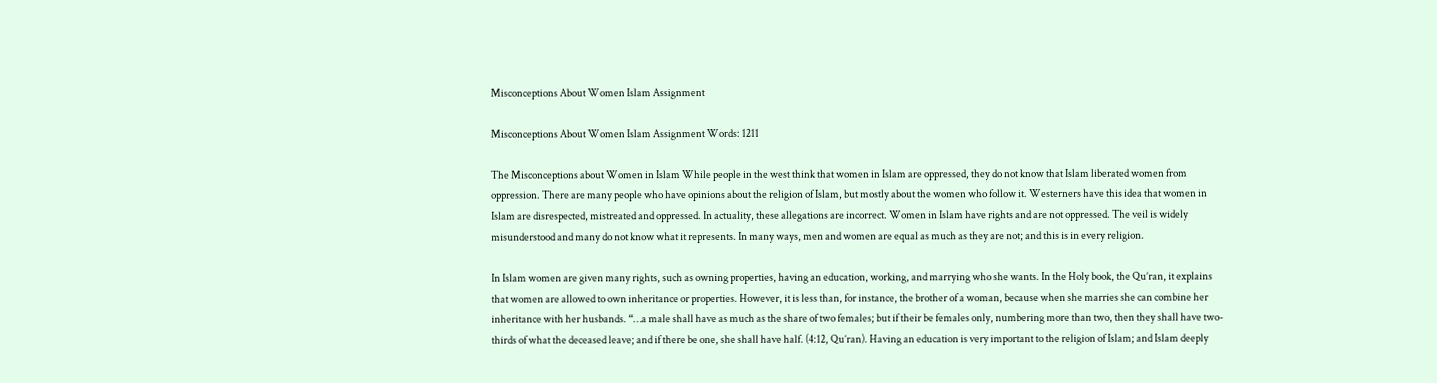Misconceptions About Women Islam Assignment

Misconceptions About Women Islam Assignment Words: 1211

The Misconceptions about Women in Islam While people in the west think that women in Islam are oppressed, they do not know that Islam liberated women from oppression. There are many people who have opinions about the religion of Islam, but mostly about the women who follow it. Westerners have this idea that women in Islam are disrespected, mistreated and oppressed. In actuality, these allegations are incorrect. Women in Islam have rights and are not oppressed. The veil is widely misunderstood and many do not know what it represents. In many ways, men and women are equal as much as they are not; and this is in every religion.

In Islam women are given many rights, such as owning properties, having an education, working, and marrying who she wants. In the Holy book, the Qu’ran, it explains that women are allowed to own inheritance or properties. However, it is less than, for instance, the brother of a woman, because when she marries she can combine her inheritance with her husbands. “…a male shall have as much as the share of two females; but if their be females only, numbering more than two, then they shall have two-thirds of what the deceased leave; and if there be one, she shall have half. (4:12, Qu’ran). Having an education is very important to the religion of Islam; and Islam deeply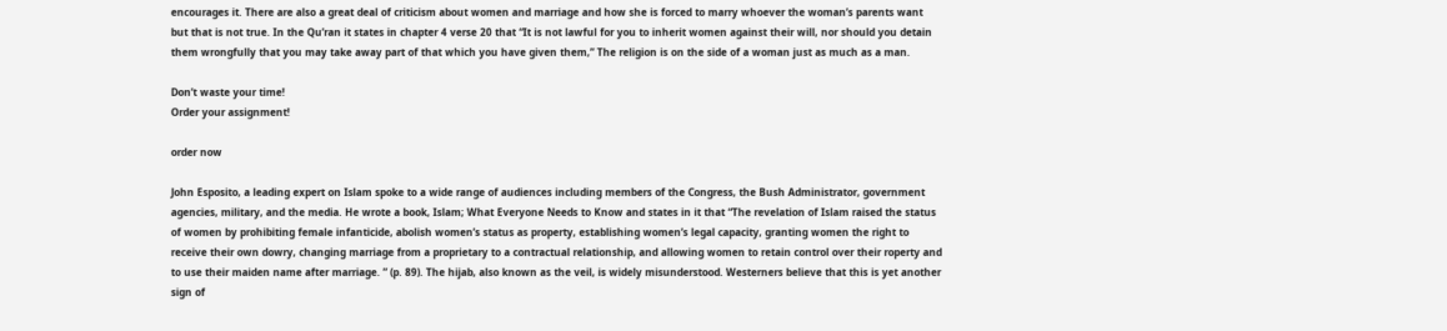encourages it. There are also a great deal of criticism about women and marriage and how she is forced to marry whoever the woman’s parents want but that is not true. In the Qu’ran it states in chapter 4 verse 20 that “It is not lawful for you to inherit women against their will, nor should you detain them wrongfully that you may take away part of that which you have given them,” The religion is on the side of a woman just as much as a man.

Don’t waste your time!
Order your assignment!

order now

John Esposito, a leading expert on Islam spoke to a wide range of audiences including members of the Congress, the Bush Administrator, government agencies, military, and the media. He wrote a book, Islam; What Everyone Needs to Know and states in it that “The revelation of Islam raised the status of women by prohibiting female infanticide, abolish women’s status as property, establishing women’s legal capacity, granting women the right to receive their own dowry, changing marriage from a proprietary to a contractual relationship, and allowing women to retain control over their roperty and to use their maiden name after marriage. ” (p. 89). The hijab, also known as the veil, is widely misunderstood. Westerners believe that this is yet another sign of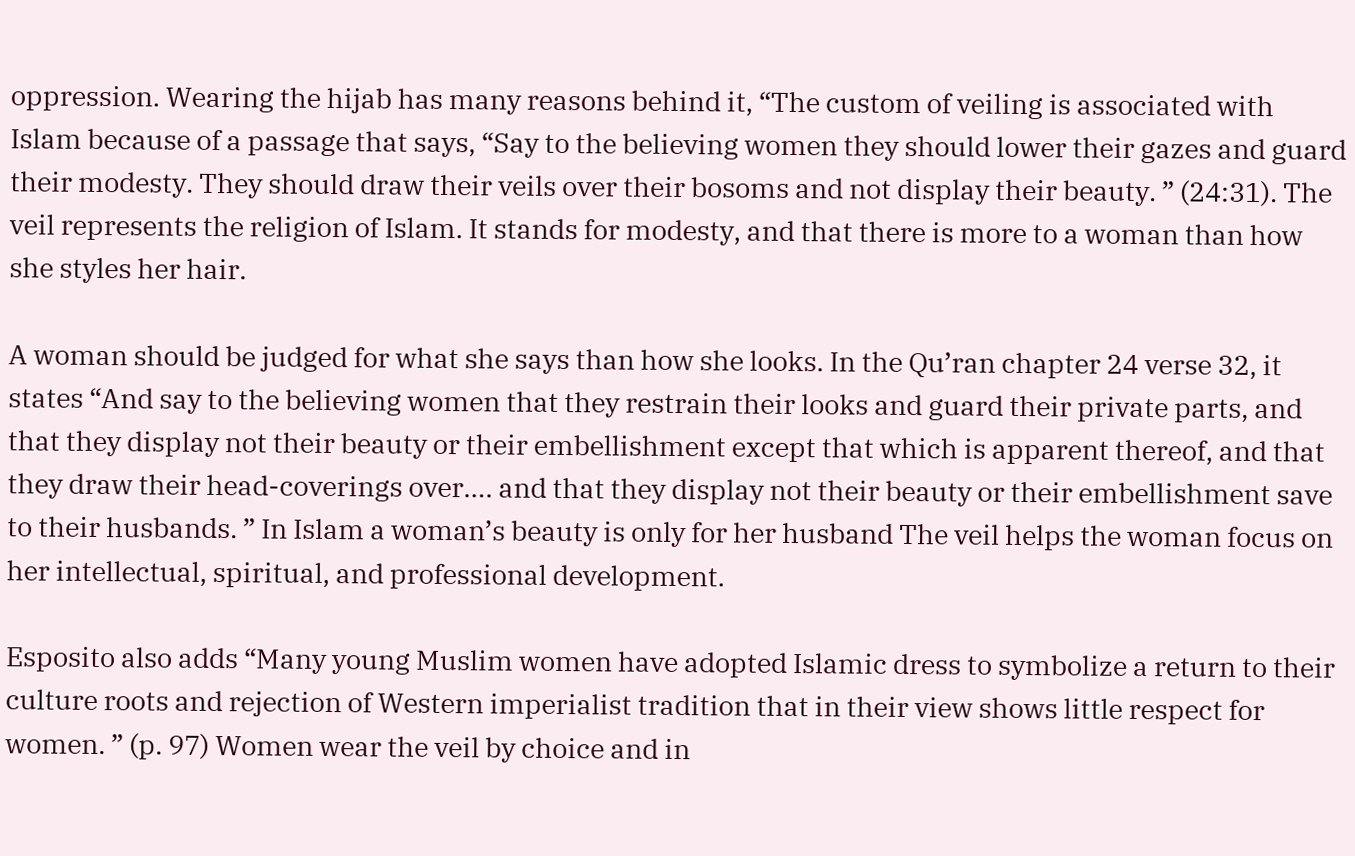oppression. Wearing the hijab has many reasons behind it, “The custom of veiling is associated with Islam because of a passage that says, “Say to the believing women they should lower their gazes and guard their modesty. They should draw their veils over their bosoms and not display their beauty. ” (24:31). The veil represents the religion of Islam. It stands for modesty, and that there is more to a woman than how she styles her hair.

A woman should be judged for what she says than how she looks. In the Qu’ran chapter 24 verse 32, it states “And say to the believing women that they restrain their looks and guard their private parts, and that they display not their beauty or their embellishment except that which is apparent thereof, and that they draw their head-coverings over…. and that they display not their beauty or their embellishment save to their husbands. ” In Islam a woman’s beauty is only for her husband The veil helps the woman focus on her intellectual, spiritual, and professional development.

Esposito also adds “Many young Muslim women have adopted Islamic dress to symbolize a return to their culture roots and rejection of Western imperialist tradition that in their view shows little respect for women. ” (p. 97) Women wear the veil by choice and in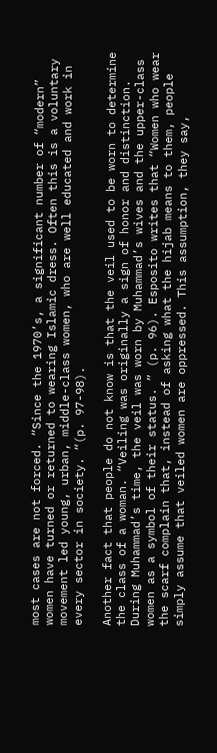most cases are not forced. “Since the 1970’s, a significant number of “modern” women have turned or returned to wearing Islamic dress. Often this is a voluntary movement led young, urban, middle-class women, who are well educated and work in every sector in society. “(p. 97-98).

Another fact that people do not know is that the veil used to be worn to determine the class of a woman. “Veiling was originally a sign of honor and distinction. During Muhammad’s time, the veil was worn by Muhammad’s wives and the upper-class women as a symbol of their status. ” (p. 96). Esposito writes that “Women who wear the scarf complain that, instead of asking what the hijab means to them, people simply assume that veiled women are oppressed. This assumption, they say,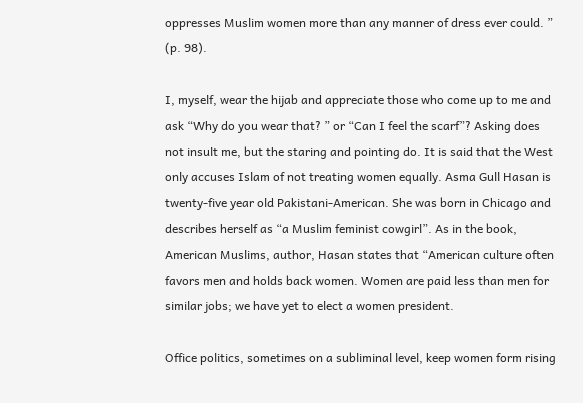oppresses Muslim women more than any manner of dress ever could. ” (p. 98).

I, myself, wear the hijab and appreciate those who come up to me and ask “Why do you wear that? ” or “Can I feel the scarf”? Asking does not insult me, but the staring and pointing do. It is said that the West only accuses Islam of not treating women equally. Asma Gull Hasan is twenty-five year old Pakistani-American. She was born in Chicago and describes herself as “a Muslim feminist cowgirl”. As in the book, American Muslims, author, Hasan states that “American culture often favors men and holds back women. Women are paid less than men for similar jobs; we have yet to elect a women president.

Office politics, sometimes on a subliminal level, keep women form rising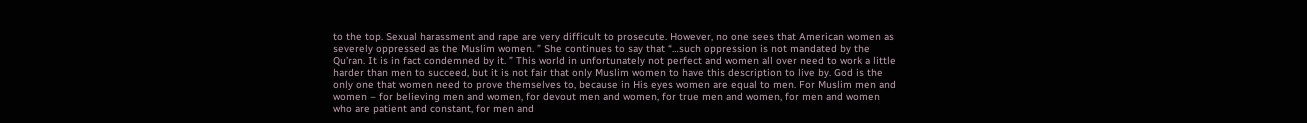to the top. Sexual harassment and rape are very difficult to prosecute. However, no one sees that American women as severely oppressed as the Muslim women. ” She continues to say that “…such oppression is not mandated by the Qu’ran. It is in fact condemned by it. ” This world in unfortunately not perfect and women all over need to work a little harder than men to succeed, but it is not fair that only Muslim women to have this description to live by. God is the only one that women need to prove themselves to, because in His eyes women are equal to men. For Muslim men and women – for believing men and women, for devout men and women, for true men and women, for men and women who are patient and constant, for men and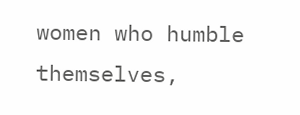women who humble themselves,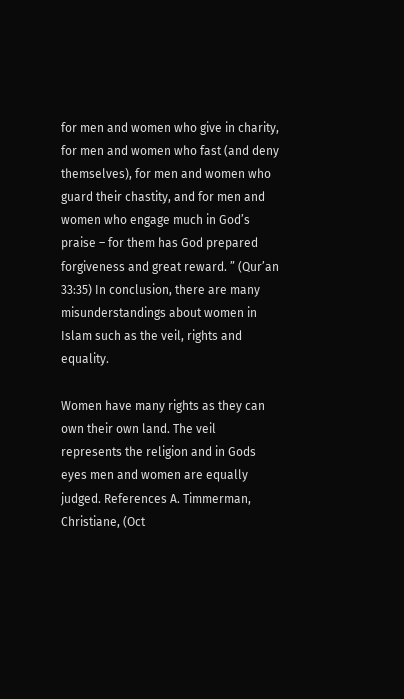for men and women who give in charity, for men and women who fast (and deny themselves), for men and women who guard their chastity, and for men and women who engage much in God’s praise – for them has God prepared forgiveness and great reward. ” (Qur’an 33:35) In conclusion, there are many misunderstandings about women in Islam such as the veil, rights and equality.

Women have many rights as they can own their own land. The veil represents the religion and in Gods eyes men and women are equally judged. References A. Timmerman, Christiane, (Oct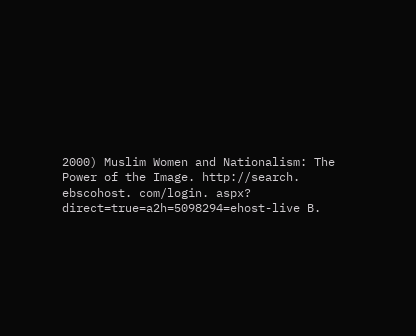2000) Muslim Women and Nationalism: The Power of the Image. http://search. ebscohost. com/login. aspx? direct=true=a2h=5098294=ehost-live B.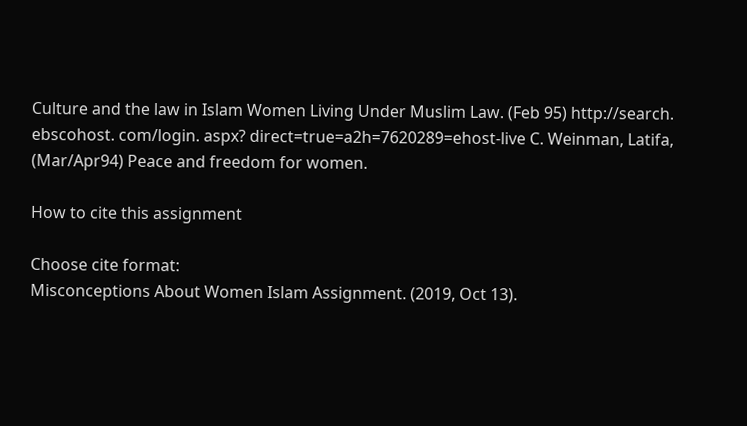Culture and the law in Islam Women Living Under Muslim Law. (Feb 95) http://search. ebscohost. com/login. aspx? direct=true=a2h=7620289=ehost-live C. Weinman, Latifa, (Mar/Apr94) Peace and freedom for women.

How to cite this assignment

Choose cite format:
Misconceptions About Women Islam Assignment. (2019, Oct 13).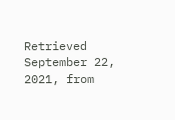Retrieved September 22, 2021, from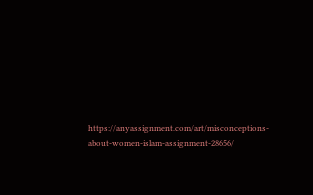https://anyassignment.com/art/misconceptions-about-women-islam-assignment-28656/